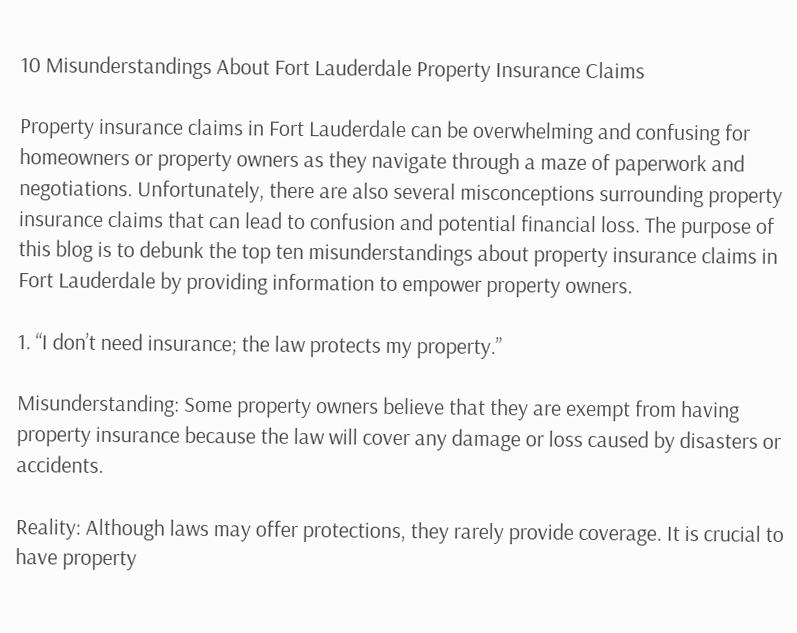10 Misunderstandings About Fort Lauderdale Property Insurance Claims

Property insurance claims in Fort Lauderdale can be overwhelming and confusing for homeowners or property owners as they navigate through a maze of paperwork and negotiations. Unfortunately, there are also several misconceptions surrounding property insurance claims that can lead to confusion and potential financial loss. The purpose of this blog is to debunk the top ten misunderstandings about property insurance claims in Fort Lauderdale by providing information to empower property owners.

1. “I don’t need insurance; the law protects my property.”

Misunderstanding: Some property owners believe that they are exempt from having property insurance because the law will cover any damage or loss caused by disasters or accidents.

Reality: Although laws may offer protections, they rarely provide coverage. It is crucial to have property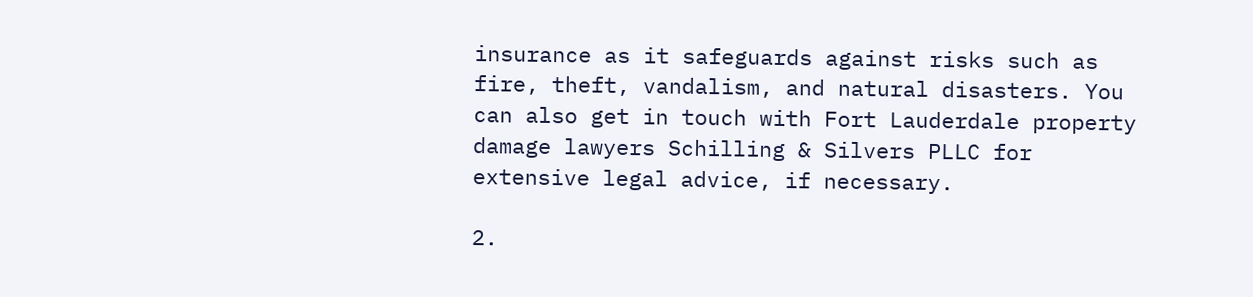insurance as it safeguards against risks such as fire, theft, vandalism, and natural disasters. You can also get in touch with Fort Lauderdale property damage lawyers Schilling & Silvers PLLC for extensive legal advice, if necessary.

2.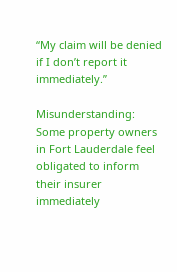“My claim will be denied if I don’t report it immediately.”

Misunderstanding: Some property owners in Fort Lauderdale feel obligated to inform their insurer immediately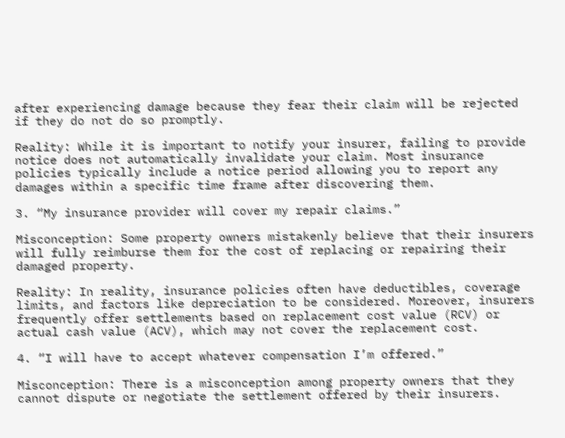after experiencing damage because they fear their claim will be rejected if they do not do so promptly.

Reality: While it is important to notify your insurer, failing to provide notice does not automatically invalidate your claim. Most insurance policies typically include a notice period allowing you to report any damages within a specific time frame after discovering them.

3. “My insurance provider will cover my repair claims.”

Misconception: Some property owners mistakenly believe that their insurers will fully reimburse them for the cost of replacing or repairing their damaged property.

Reality: In reality, insurance policies often have deductibles, coverage limits, and factors like depreciation to be considered. Moreover, insurers frequently offer settlements based on replacement cost value (RCV) or actual cash value (ACV), which may not cover the replacement cost.

4. “I will have to accept whatever compensation I’m offered.”

Misconception: There is a misconception among property owners that they cannot dispute or negotiate the settlement offered by their insurers.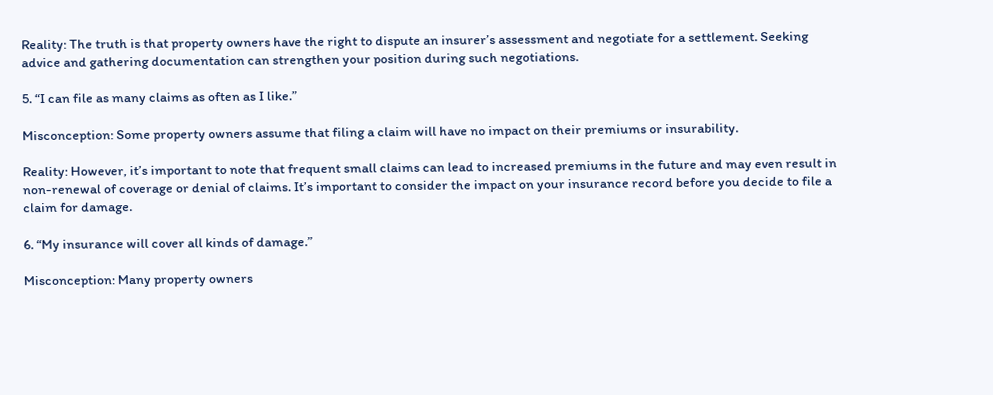Reality: The truth is that property owners have the right to dispute an insurer’s assessment and negotiate for a settlement. Seeking advice and gathering documentation can strengthen your position during such negotiations.

5. “I can file as many claims as often as I like.”

Misconception: Some property owners assume that filing a claim will have no impact on their premiums or insurability.

Reality: However, it’s important to note that frequent small claims can lead to increased premiums in the future and may even result in non-renewal of coverage or denial of claims. It’s important to consider the impact on your insurance record before you decide to file a claim for damage.

6. “My insurance will cover all kinds of damage.”

Misconception: Many property owners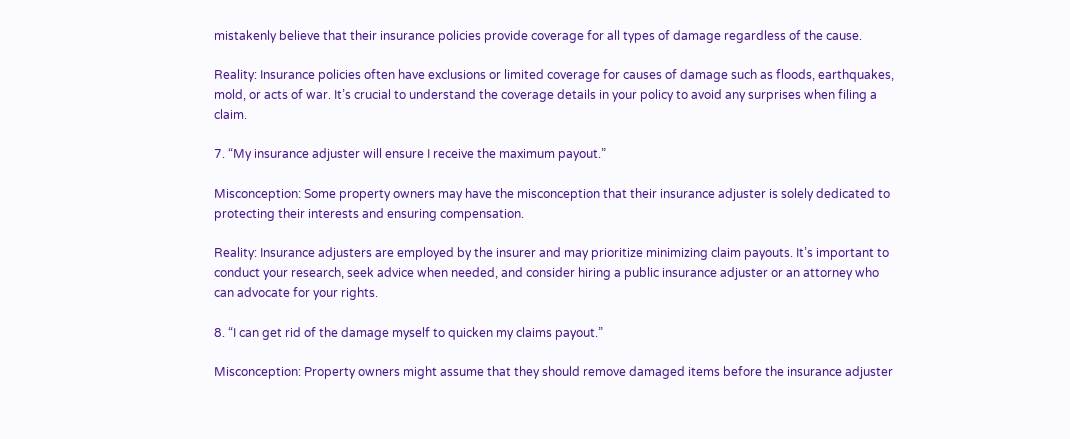mistakenly believe that their insurance policies provide coverage for all types of damage regardless of the cause.

Reality: Insurance policies often have exclusions or limited coverage for causes of damage such as floods, earthquakes, mold, or acts of war. It’s crucial to understand the coverage details in your policy to avoid any surprises when filing a claim.

7. “My insurance adjuster will ensure I receive the maximum payout.”

Misconception: Some property owners may have the misconception that their insurance adjuster is solely dedicated to protecting their interests and ensuring compensation.

Reality: Insurance adjusters are employed by the insurer and may prioritize minimizing claim payouts. It’s important to conduct your research, seek advice when needed, and consider hiring a public insurance adjuster or an attorney who can advocate for your rights.

8. “I can get rid of the damage myself to quicken my claims payout.”

Misconception: Property owners might assume that they should remove damaged items before the insurance adjuster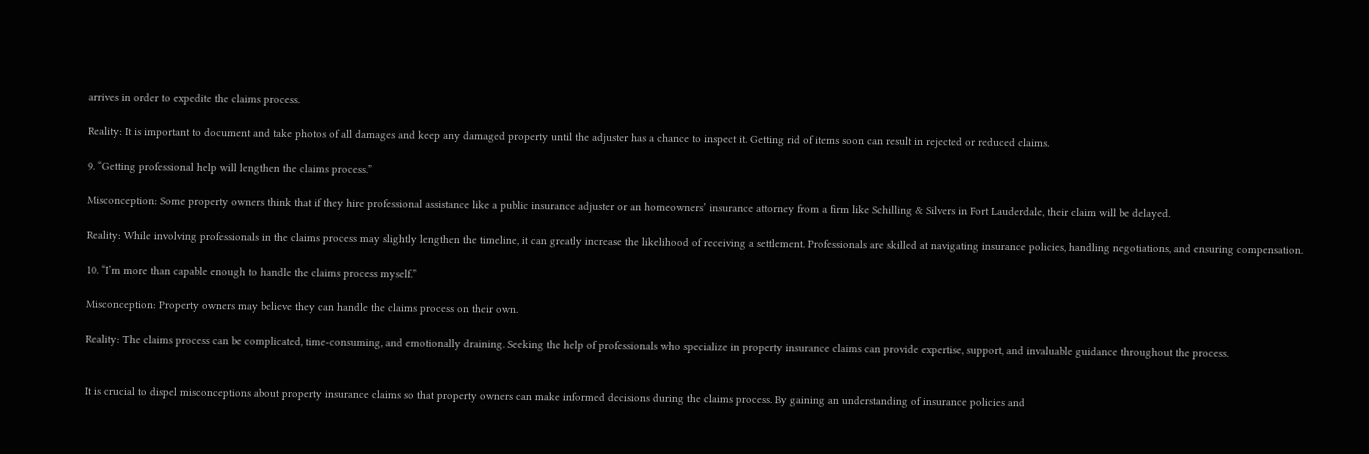arrives in order to expedite the claims process.

Reality: It is important to document and take photos of all damages and keep any damaged property until the adjuster has a chance to inspect it. Getting rid of items soon can result in rejected or reduced claims.

9. “Getting professional help will lengthen the claims process.”

Misconception: Some property owners think that if they hire professional assistance like a public insurance adjuster or an homeowners’ insurance attorney from a firm like Schilling & Silvers in Fort Lauderdale, their claim will be delayed.

Reality: While involving professionals in the claims process may slightly lengthen the timeline, it can greatly increase the likelihood of receiving a settlement. Professionals are skilled at navigating insurance policies, handling negotiations, and ensuring compensation.

10. “I’m more than capable enough to handle the claims process myself.”

Misconception: Property owners may believe they can handle the claims process on their own.

Reality: The claims process can be complicated, time-consuming, and emotionally draining. Seeking the help of professionals who specialize in property insurance claims can provide expertise, support, and invaluable guidance throughout the process.


It is crucial to dispel misconceptions about property insurance claims so that property owners can make informed decisions during the claims process. By gaining an understanding of insurance policies and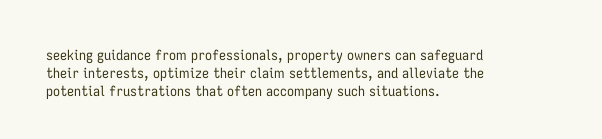seeking guidance from professionals, property owners can safeguard their interests, optimize their claim settlements, and alleviate the potential frustrations that often accompany such situations.